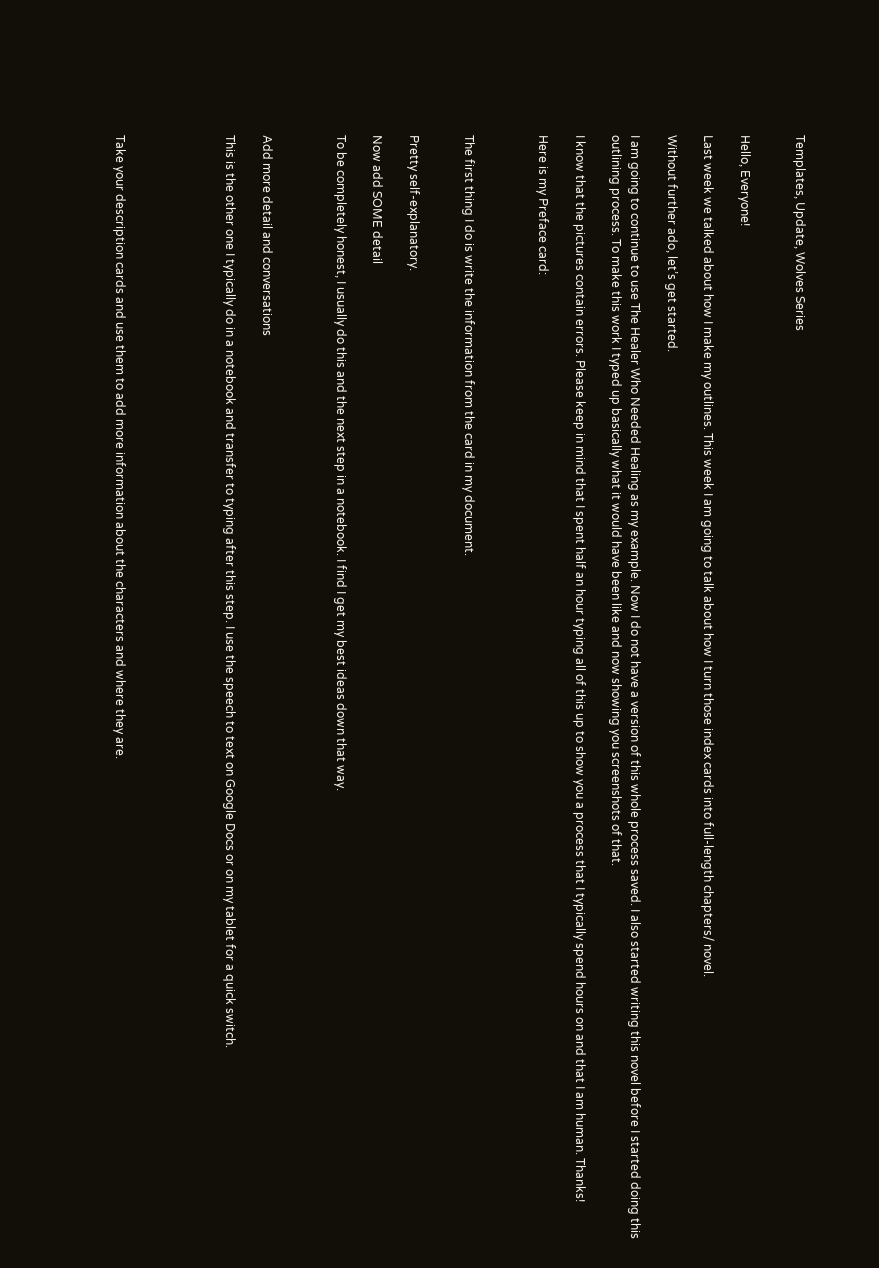Templates, Update, Wolves Series


Hello, Everyone!

Last week we talked about how I make my outlines. This week I am going to talk about how I turn those index cards into full-length chapters/ novel.

Without further ado, let’s get started.

I am going to continue to use The Healer Who Needed Healing as my example. Now I do not have a version of this whole process saved. I also started writing this novel before I started doing this outlining process. To make this work I typed up basically what it would have been like and now showing you screenshots of that.

I know that the pictures contain errors. Please keep in mind that I spent half an hour typing all of this up to show you a process that I typically spend hours on and that I am human. Thanks!

Here is my Preface card:



The first thing I do is write the information from the card in my document.


Pretty self-explanatory.

Now add SOME detail

To be completely honest, I usually do this and the next step in a notebook. I find I get my best ideas down that way.



Add more detail and conversations

This is the other one I typically do in a notebook and transfer to typing after this step. I use the speech to text on Google Docs or on my tablet for a quick switch.





Take your description cards and use them to add more information about the characters and where they are.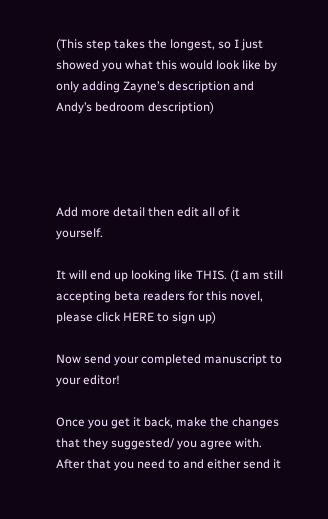(This step takes the longest, so I just showed you what this would look like by only adding Zayne’s description and Andy’s bedroom description)




Add more detail then edit all of it yourself.

It will end up looking like THIS. (I am still accepting beta readers for this novel, please click HERE to sign up)

Now send your completed manuscript to your editor!

Once you get it back, make the changes that they suggested/ you agree with. After that you need to and either send it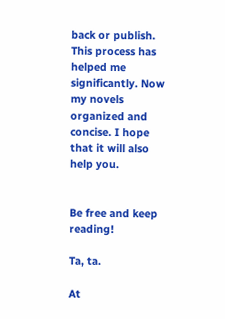back or publish. This process has helped me significantly. Now my novels organized and concise. I hope that it will also help you.


Be free and keep reading!

Ta, ta.

At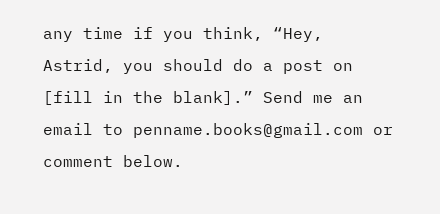any time if you think, “Hey, Astrid, you should do a post on [fill in the blank].” Send me an email to penname.books@gmail.com or comment below.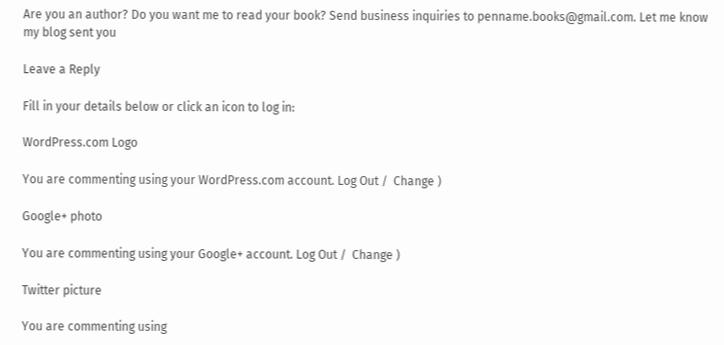Are you an author? Do you want me to read your book? Send business inquiries to penname.books@gmail.com. Let me know my blog sent you

Leave a Reply

Fill in your details below or click an icon to log in:

WordPress.com Logo

You are commenting using your WordPress.com account. Log Out /  Change )

Google+ photo

You are commenting using your Google+ account. Log Out /  Change )

Twitter picture

You are commenting using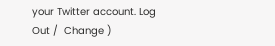your Twitter account. Log Out /  Change )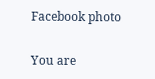Facebook photo

You are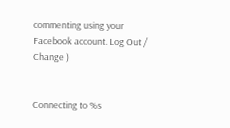commenting using your Facebook account. Log Out /  Change )


Connecting to %s